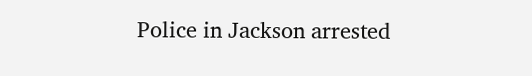Police in Jackson arrested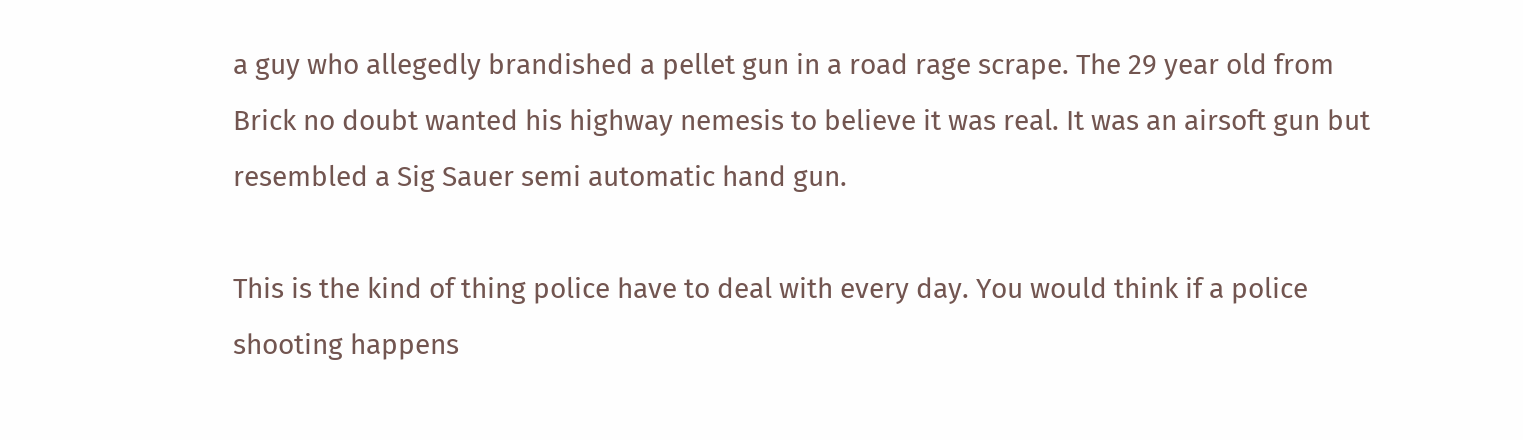a guy who allegedly brandished a pellet gun in a road rage scrape. The 29 year old from Brick no doubt wanted his highway nemesis to believe it was real. It was an airsoft gun but resembled a Sig Sauer semi automatic hand gun.

This is the kind of thing police have to deal with every day. You would think if a police shooting happens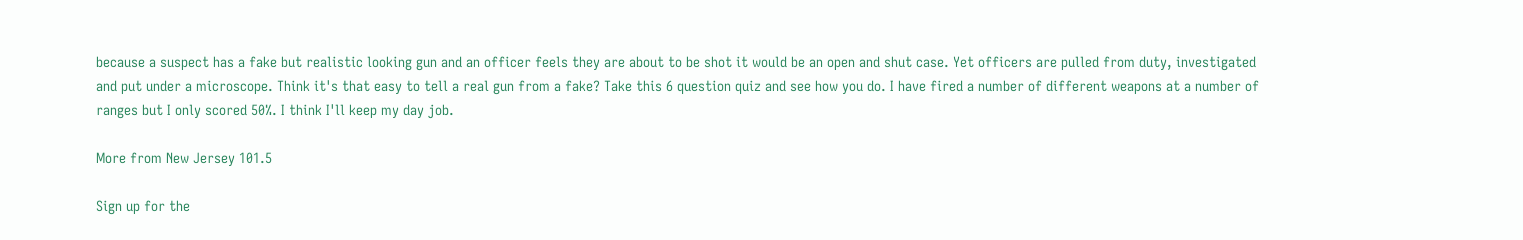because a suspect has a fake but realistic looking gun and an officer feels they are about to be shot it would be an open and shut case. Yet officers are pulled from duty, investigated and put under a microscope. Think it's that easy to tell a real gun from a fake? Take this 6 question quiz and see how you do. I have fired a number of different weapons at a number of ranges but I only scored 50%. I think I'll keep my day job.

More from New Jersey 101.5

Sign up for the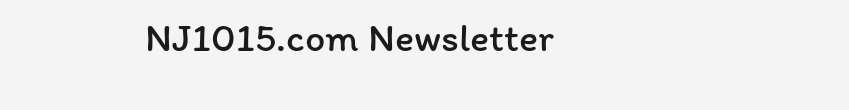NJ1015.com Newsletter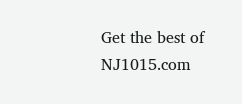Get the best of NJ1015.com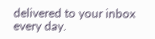delivered to your inbox every day.